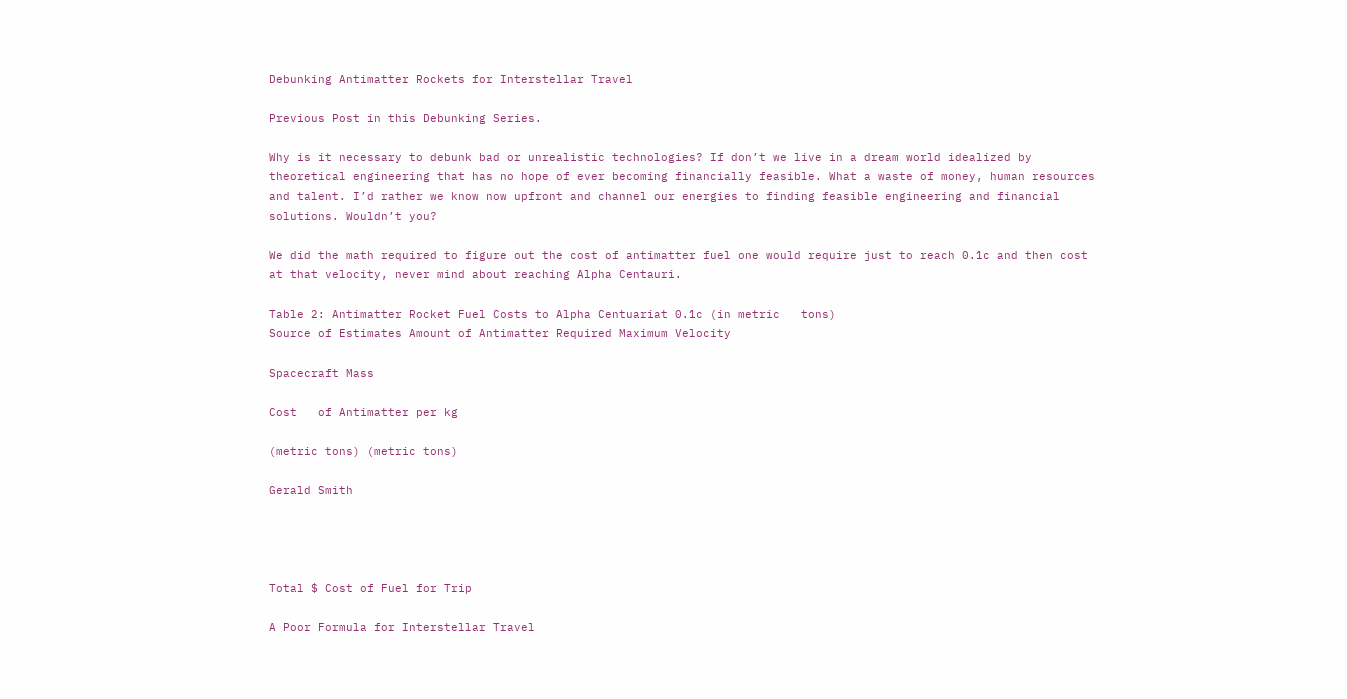Debunking Antimatter Rockets for Interstellar Travel

Previous Post in this Debunking Series.

Why is it necessary to debunk bad or unrealistic technologies? If don’t we live in a dream world idealized by theoretical engineering that has no hope of ever becoming financially feasible. What a waste of money, human resources and talent. I’d rather we know now upfront and channel our energies to finding feasible engineering and financial solutions. Wouldn’t you?

We did the math required to figure out the cost of antimatter fuel one would require just to reach 0.1c and then cost at that velocity, never mind about reaching Alpha Centauri.

Table 2: Antimatter Rocket Fuel Costs to Alpha Centuariat 0.1c (in metric   tons)
Source of Estimates Amount of Antimatter Required Maximum Velocity

Spacecraft Mass

Cost   of Antimatter per kg

(metric tons) (metric tons)

Gerald Smith




Total $ Cost of Fuel for Trip

A Poor Formula for Interstellar Travel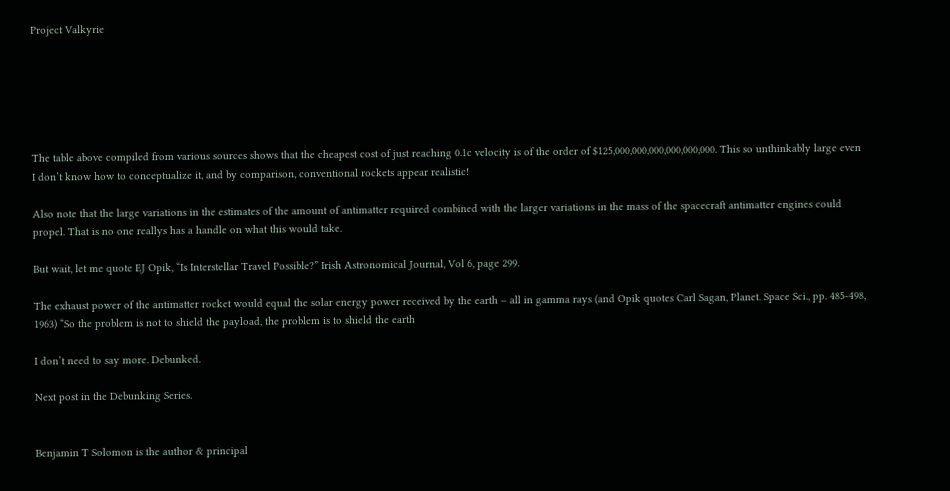Project Valkyrie






The table above compiled from various sources shows that the cheapest cost of just reaching 0.1c velocity is of the order of $125,000,000,000,000,000,000. This so unthinkably large even I don’t know how to conceptualize it, and by comparison, conventional rockets appear realistic!

Also note that the large variations in the estimates of the amount of antimatter required combined with the larger variations in the mass of the spacecraft antimatter engines could propel. That is no one reallys has a handle on what this would take.

But wait, let me quote EJ Opik, “Is Interstellar Travel Possible?” Irish Astronomical Journal, Vol 6, page 299.

The exhaust power of the antimatter rocket would equal the solar energy power received by the earth – all in gamma rays (and Opik quotes Carl Sagan, Planet. Space Sci., pp. 485-498, 1963) “So the problem is not to shield the payload, the problem is to shield the earth

I don’t need to say more. Debunked.

Next post in the Debunking Series.


Benjamin T Solomon is the author & principal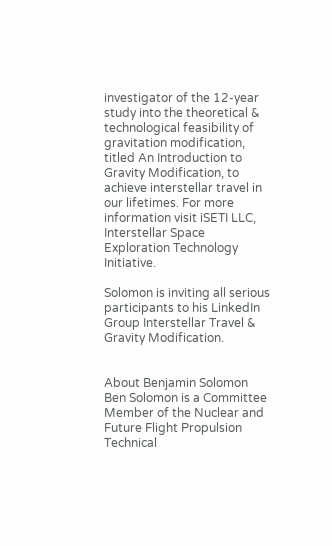investigator of the 12-year study into the theoretical & technological feasibility of gravitation modification, titled An Introduction to Gravity Modification, to achieve interstellar travel in our lifetimes. For more information visit iSETI LLC, Interstellar Space Exploration Technology Initiative.

Solomon is inviting all serious participants to his LinkedIn Group Interstellar Travel & Gravity Modification.


About Benjamin Solomon
Ben Solomon is a Committee Member of the Nuclear and Future Flight Propulsion Technical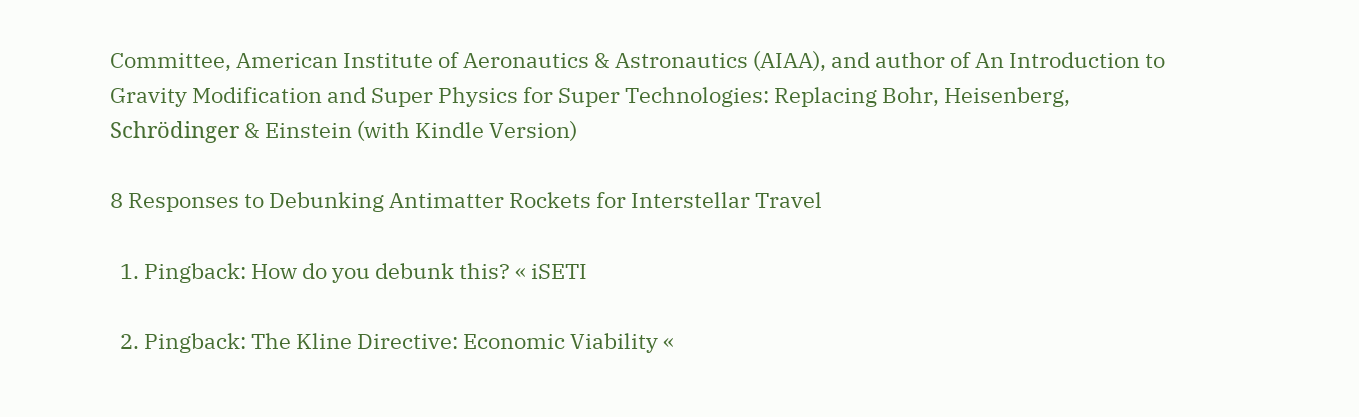Committee, American Institute of Aeronautics & Astronautics (AIAA), and author of An Introduction to Gravity Modification and Super Physics for Super Technologies: Replacing Bohr, Heisenberg, Schrödinger & Einstein (with Kindle Version)

8 Responses to Debunking Antimatter Rockets for Interstellar Travel

  1. Pingback: How do you debunk this? « iSETI

  2. Pingback: The Kline Directive: Economic Viability «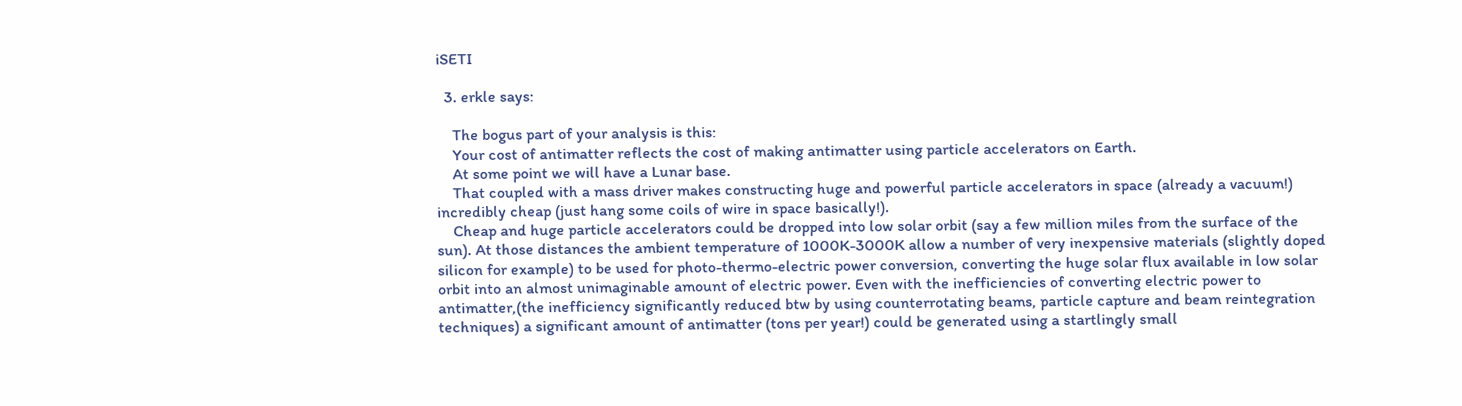iSETI

  3. erkle says:

    The bogus part of your analysis is this:
    Your cost of antimatter reflects the cost of making antimatter using particle accelerators on Earth.
    At some point we will have a Lunar base.
    That coupled with a mass driver makes constructing huge and powerful particle accelerators in space (already a vacuum!) incredibly cheap (just hang some coils of wire in space basically!).
    Cheap and huge particle accelerators could be dropped into low solar orbit (say a few million miles from the surface of the sun). At those distances the ambient temperature of 1000K-3000K allow a number of very inexpensive materials (slightly doped silicon for example) to be used for photo-thermo-electric power conversion, converting the huge solar flux available in low solar orbit into an almost unimaginable amount of electric power. Even with the inefficiencies of converting electric power to antimatter,(the inefficiency significantly reduced btw by using counterrotating beams, particle capture and beam reintegration techniques) a significant amount of antimatter (tons per year!) could be generated using a startlingly small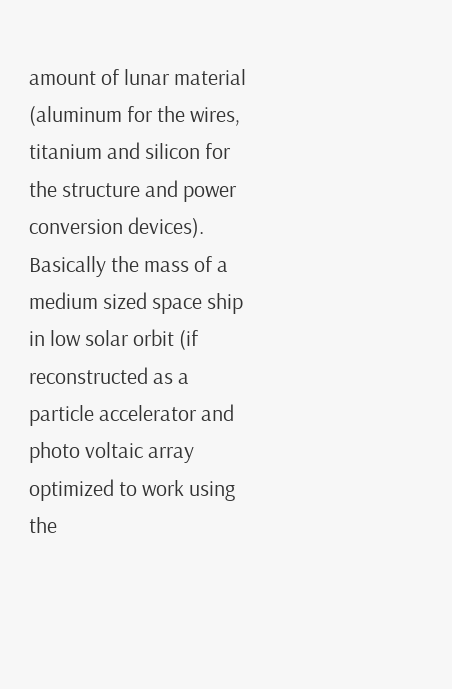amount of lunar material (aluminum for the wires, titanium and silicon for the structure and power conversion devices). Basically the mass of a medium sized space ship in low solar orbit (if reconstructed as a particle accelerator and photo voltaic array optimized to work using the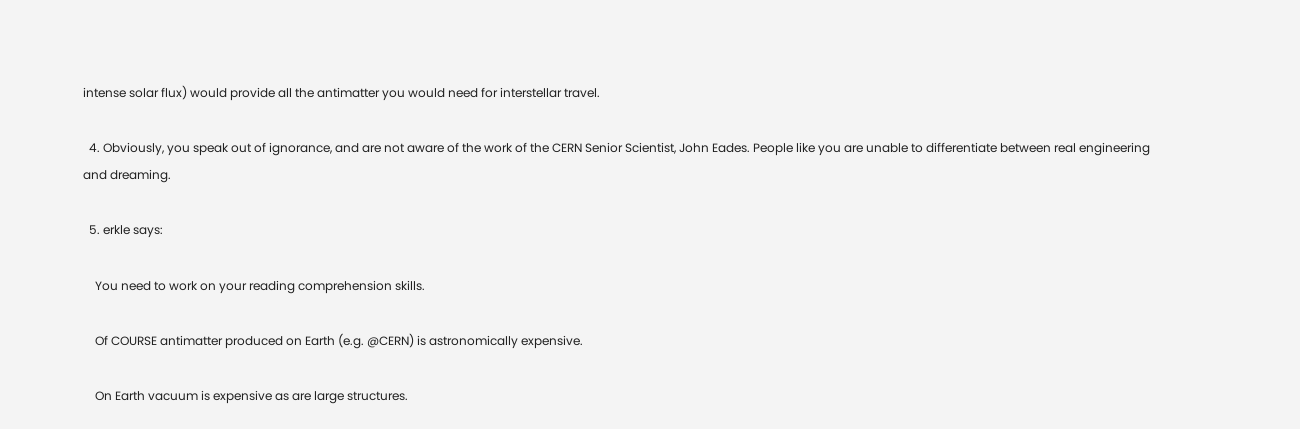intense solar flux) would provide all the antimatter you would need for interstellar travel.

  4. Obviously, you speak out of ignorance, and are not aware of the work of the CERN Senior Scientist, John Eades. People like you are unable to differentiate between real engineering and dreaming.

  5. erkle says:

    You need to work on your reading comprehension skills.

    Of COURSE antimatter produced on Earth (e.g. @CERN) is astronomically expensive.

    On Earth vacuum is expensive as are large structures.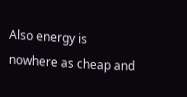Also energy is nowhere as cheap and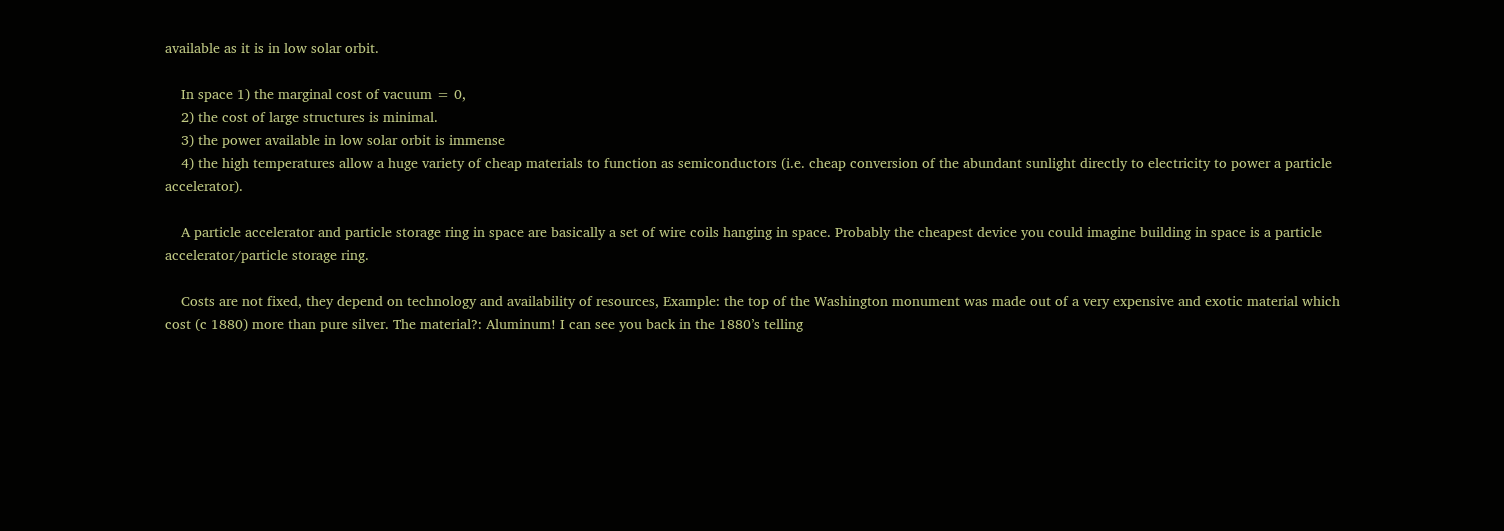available as it is in low solar orbit.

    In space 1) the marginal cost of vacuum = 0,
    2) the cost of large structures is minimal.
    3) the power available in low solar orbit is immense
    4) the high temperatures allow a huge variety of cheap materials to function as semiconductors (i.e. cheap conversion of the abundant sunlight directly to electricity to power a particle accelerator).

    A particle accelerator and particle storage ring in space are basically a set of wire coils hanging in space. Probably the cheapest device you could imagine building in space is a particle accelerator/particle storage ring.

    Costs are not fixed, they depend on technology and availability of resources, Example: the top of the Washington monument was made out of a very expensive and exotic material which cost (c 1880) more than pure silver. The material?: Aluminum! I can see you back in the 1880’s telling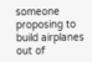someone proposing to build airplanes out of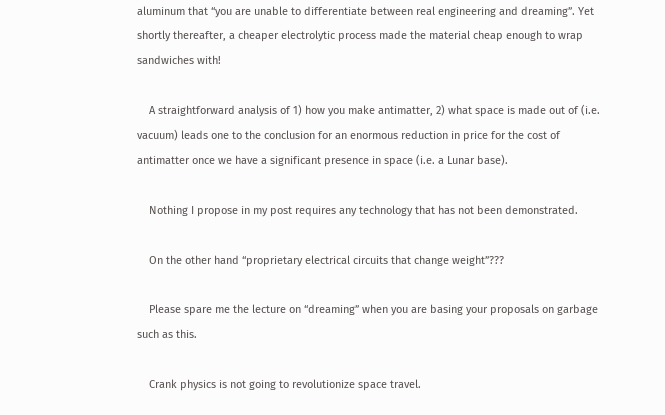aluminum that “you are unable to differentiate between real engineering and dreaming”. Yet shortly thereafter, a cheaper electrolytic process made the material cheap enough to wrap sandwiches with!

    A straightforward analysis of 1) how you make antimatter, 2) what space is made out of (i.e. vacuum) leads one to the conclusion for an enormous reduction in price for the cost of antimatter once we have a significant presence in space (i.e. a Lunar base).

    Nothing I propose in my post requires any technology that has not been demonstrated.

    On the other hand “proprietary electrical circuits that change weight”???

    Please spare me the lecture on “dreaming” when you are basing your proposals on garbage such as this.

    Crank physics is not going to revolutionize space travel.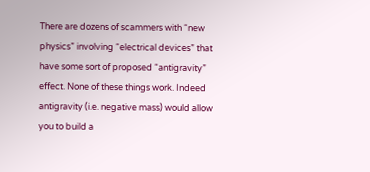There are dozens of scammers with “new physics” involving “electrical devices” that have some sort of proposed “antigravity” effect. None of these things work. Indeed antigravity (i.e. negative mass) would allow you to build a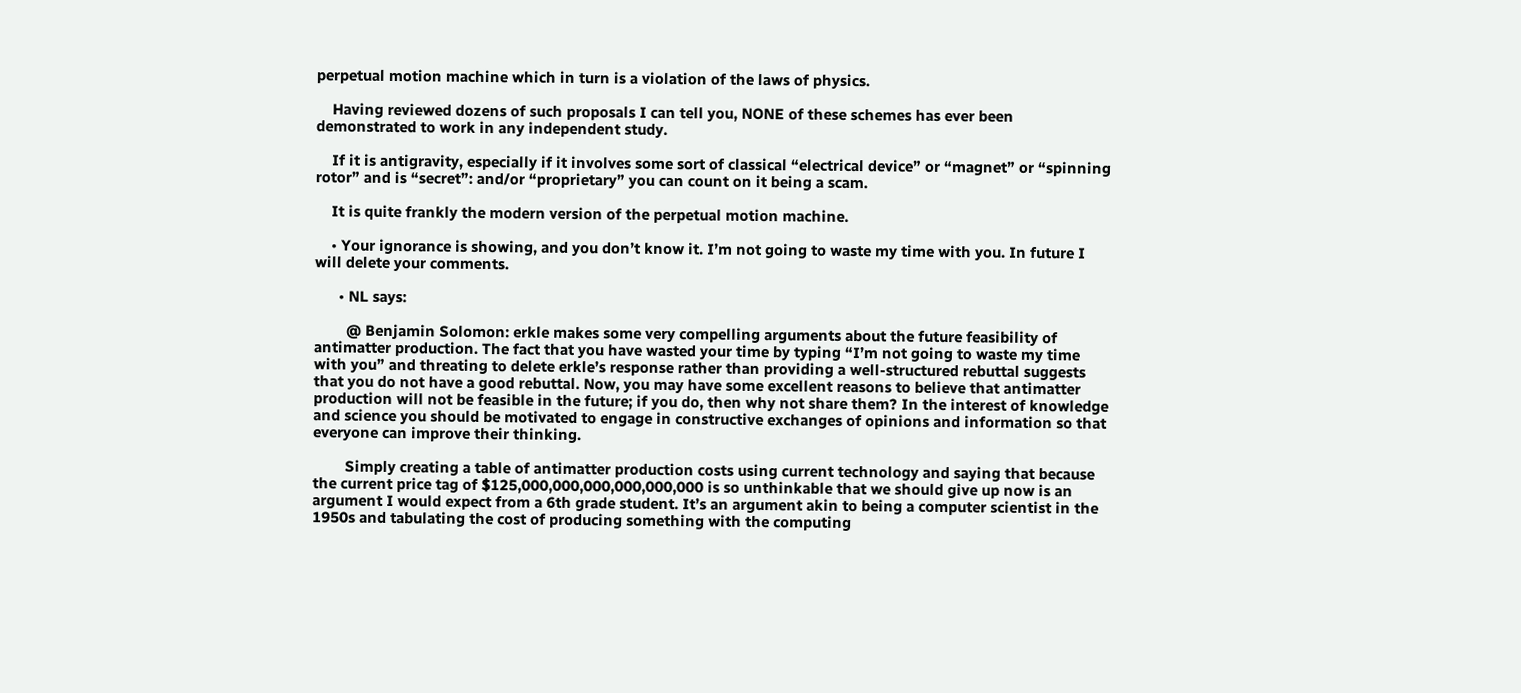perpetual motion machine which in turn is a violation of the laws of physics.

    Having reviewed dozens of such proposals I can tell you, NONE of these schemes has ever been demonstrated to work in any independent study.

    If it is antigravity, especially if it involves some sort of classical “electrical device” or “magnet” or “spinning rotor” and is “secret”: and/or “proprietary” you can count on it being a scam.

    It is quite frankly the modern version of the perpetual motion machine.

    • Your ignorance is showing, and you don’t know it. I’m not going to waste my time with you. In future I will delete your comments.

      • NL says:

        @ Benjamin Solomon: erkle makes some very compelling arguments about the future feasibility of antimatter production. The fact that you have wasted your time by typing “I’m not going to waste my time with you” and threating to delete erkle’s response rather than providing a well-structured rebuttal suggests that you do not have a good rebuttal. Now, you may have some excellent reasons to believe that antimatter production will not be feasible in the future; if you do, then why not share them? In the interest of knowledge and science you should be motivated to engage in constructive exchanges of opinions and information so that everyone can improve their thinking.

        Simply creating a table of antimatter production costs using current technology and saying that because the current price tag of $125,000,000,000,000,000,000 is so unthinkable that we should give up now is an argument I would expect from a 6th grade student. It’s an argument akin to being a computer scientist in the 1950s and tabulating the cost of producing something with the computing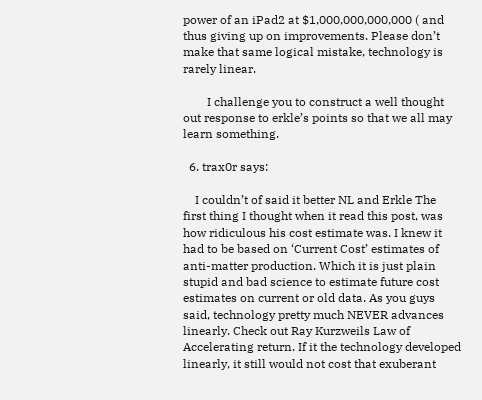power of an iPad2 at $1,000,000,000,000 ( and thus giving up on improvements. Please don’t make that same logical mistake, technology is rarely linear.

        I challenge you to construct a well thought out response to erkle’s points so that we all may learn something.

  6. trax0r says:

    I couldn’t of said it better NL and Erkle The first thing I thought when it read this post, was how ridiculous his cost estimate was. I knew it had to be based on ‘Current Cost’ estimates of anti-matter production. Which it is just plain stupid and bad science to estimate future cost estimates on current or old data. As you guys said, technology pretty much NEVER advances linearly. Check out Ray Kurzweils Law of Accelerating return. If it the technology developed linearly, it still would not cost that exuberant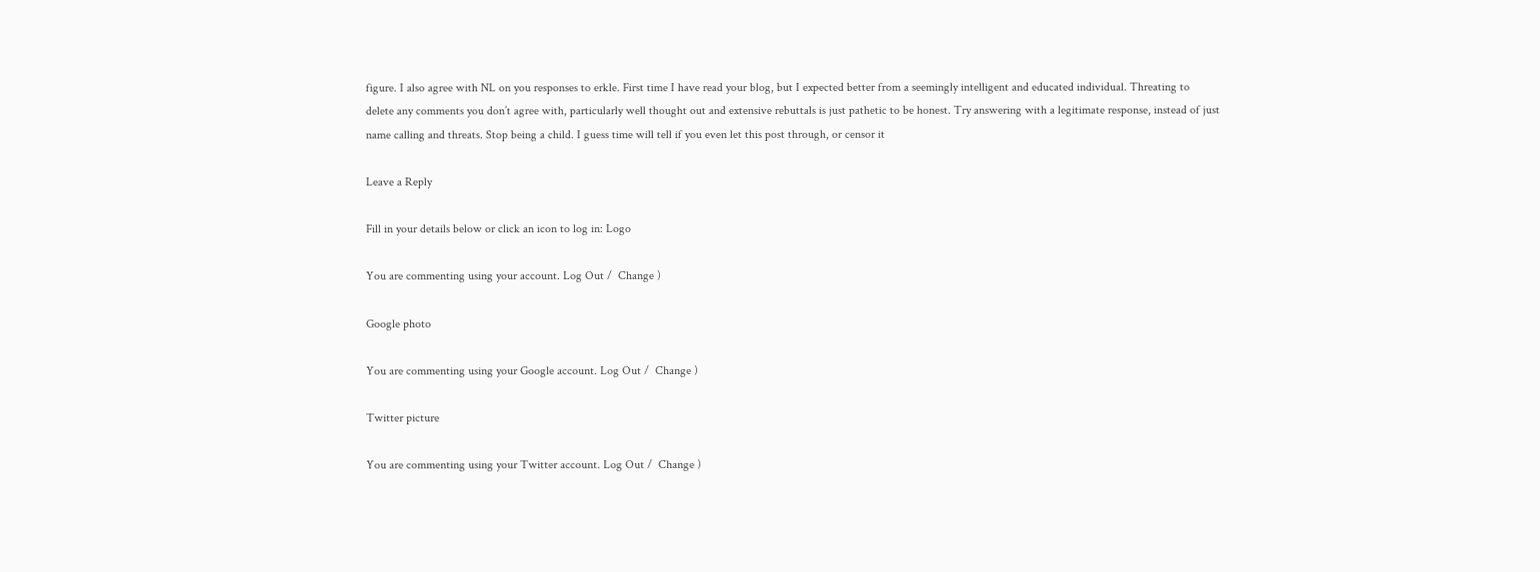figure. I also agree with NL on you responses to erkle. First time I have read your blog, but I expected better from a seemingly intelligent and educated individual. Threating to delete any comments you don’t agree with, particularly well thought out and extensive rebuttals is just pathetic to be honest. Try answering with a legitimate response, instead of just name calling and threats. Stop being a child. I guess time will tell if you even let this post through, or censor it

Leave a Reply

Fill in your details below or click an icon to log in: Logo

You are commenting using your account. Log Out /  Change )

Google photo

You are commenting using your Google account. Log Out /  Change )

Twitter picture

You are commenting using your Twitter account. Log Out /  Change )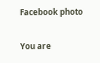Facebook photo

You are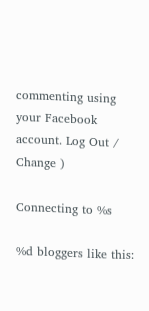commenting using your Facebook account. Log Out /  Change )

Connecting to %s

%d bloggers like this: